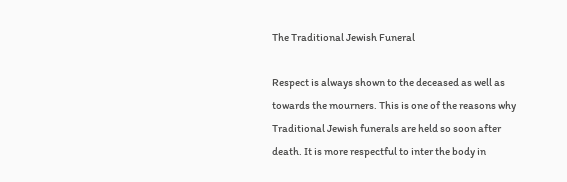The Traditional Jewish Funeral

Respect is always shown to the deceased as well as towards the mourners. This is one of the reasons why Traditional Jewish funerals are held so soon after death. It is more respectful to inter the body in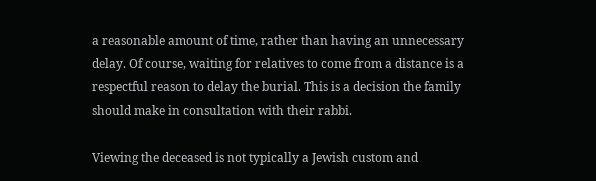a reasonable amount of time, rather than having an unnecessary delay. Of course, waiting for relatives to come from a distance is a respectful reason to delay the burial. This is a decision the family should make in consultation with their rabbi.

Viewing the deceased is not typically a Jewish custom and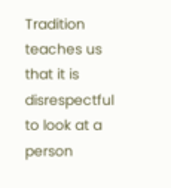Tradition teaches us that it is disrespectful to look at a person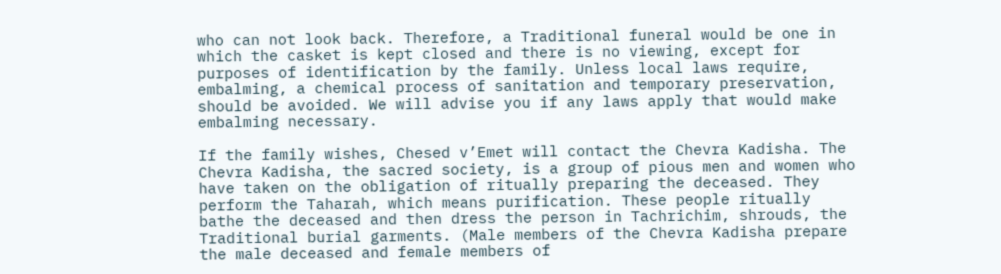who can not look back. Therefore, a Traditional funeral would be one in which the casket is kept closed and there is no viewing, except for purposes of identification by the family. Unless local laws require, embalming, a chemical process of sanitation and temporary preservation, should be avoided. We will advise you if any laws apply that would make embalming necessary.

If the family wishes, Chesed v’Emet will contact the Chevra Kadisha. The Chevra Kadisha, the sacred society, is a group of pious men and women who have taken on the obligation of ritually preparing the deceased. They perform the Taharah, which means purification. These people ritually bathe the deceased and then dress the person in Tachrichim, shrouds, the Traditional burial garments. (Male members of the Chevra Kadisha prepare the male deceased and female members of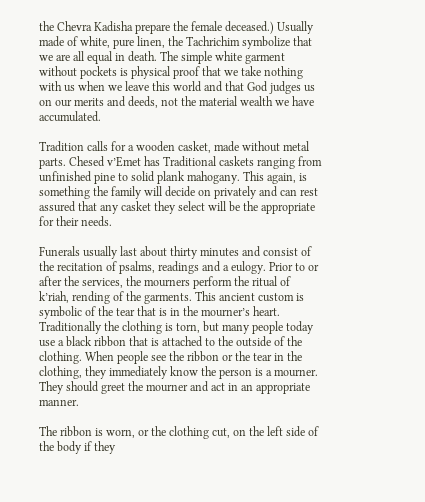the Chevra Kadisha prepare the female deceased.) Usually made of white, pure linen, the Tachrichim symbolize that we are all equal in death. The simple white garment without pockets is physical proof that we take nothing with us when we leave this world and that God judges us on our merits and deeds, not the material wealth we have accumulated.

Tradition calls for a wooden casket, made without metal parts. Chesed v’Emet has Traditional caskets ranging from unfinished pine to solid plank mahogany. This again, is something the family will decide on privately and can rest assured that any casket they select will be the appropriate for their needs.

Funerals usually last about thirty minutes and consist of the recitation of psalms, readings and a eulogy. Prior to or after the services, the mourners perform the ritual of k’riah, rending of the garments. This ancient custom is symbolic of the tear that is in the mourner’s heart. Traditionally the clothing is torn, but many people today use a black ribbon that is attached to the outside of the clothing. When people see the ribbon or the tear in the clothing, they immediately know the person is a mourner. They should greet the mourner and act in an appropriate manner.

The ribbon is worn, or the clothing cut, on the left side of the body if they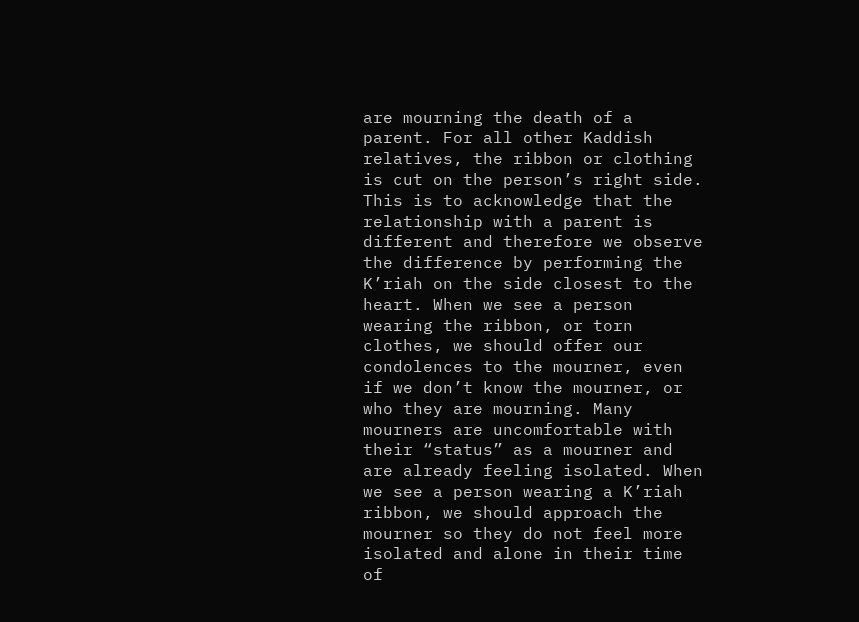are mourning the death of a parent. For all other Kaddish relatives, the ribbon or clothing is cut on the person’s right side. This is to acknowledge that the relationship with a parent is different and therefore we observe the difference by performing the K’riah on the side closest to the heart. When we see a person wearing the ribbon, or torn clothes, we should offer our condolences to the mourner, even if we don’t know the mourner, or who they are mourning. Many mourners are uncomfortable with their “status” as a mourner and are already feeling isolated. When we see a person wearing a K’riah ribbon, we should approach the mourner so they do not feel more isolated and alone in their time of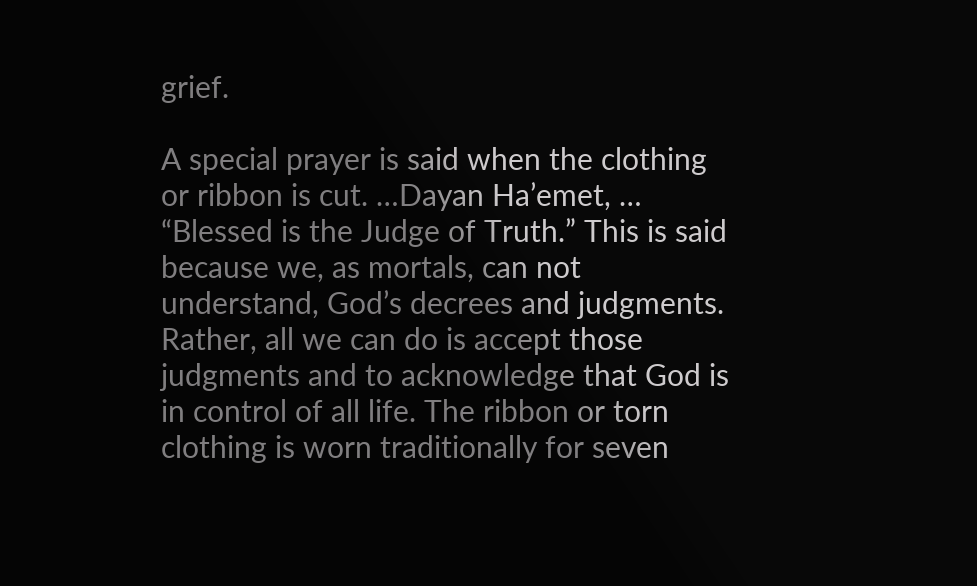grief.

A special prayer is said when the clothing or ribbon is cut. …Dayan Ha’emet, … “Blessed is the Judge of Truth.” This is said because we, as mortals, can not understand, God’s decrees and judgments. Rather, all we can do is accept those judgments and to acknowledge that God is in control of all life. The ribbon or torn clothing is worn traditionally for seven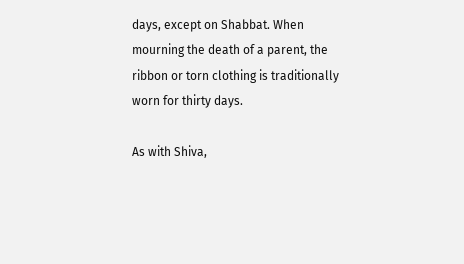days, except on Shabbat. When mourning the death of a parent, the ribbon or torn clothing is traditionally worn for thirty days.

As with Shiva,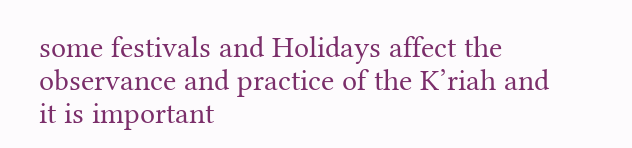some festivals and Holidays affect the observance and practice of the K’riah and it is important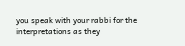you speak with your rabbi for the interpretations as they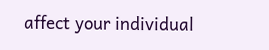affect your individual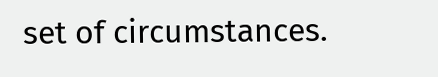set of circumstances.